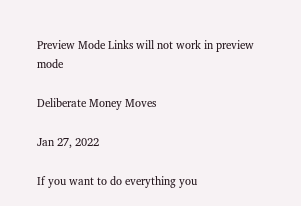Preview Mode Links will not work in preview mode

Deliberate Money Moves

Jan 27, 2022

If you want to do everything you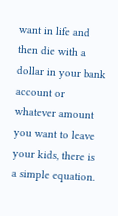want in life and then die with a dollar in your bank account or whatever amount you want to leave your kids, there is a simple equation.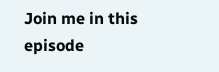Join me in this episode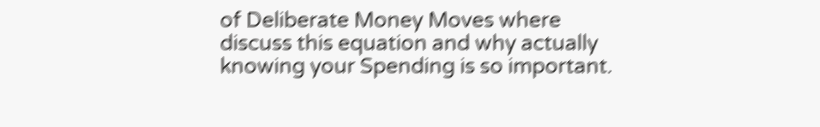of Deliberate Money Moves where discuss this equation and why actually knowing your Spending is so important.